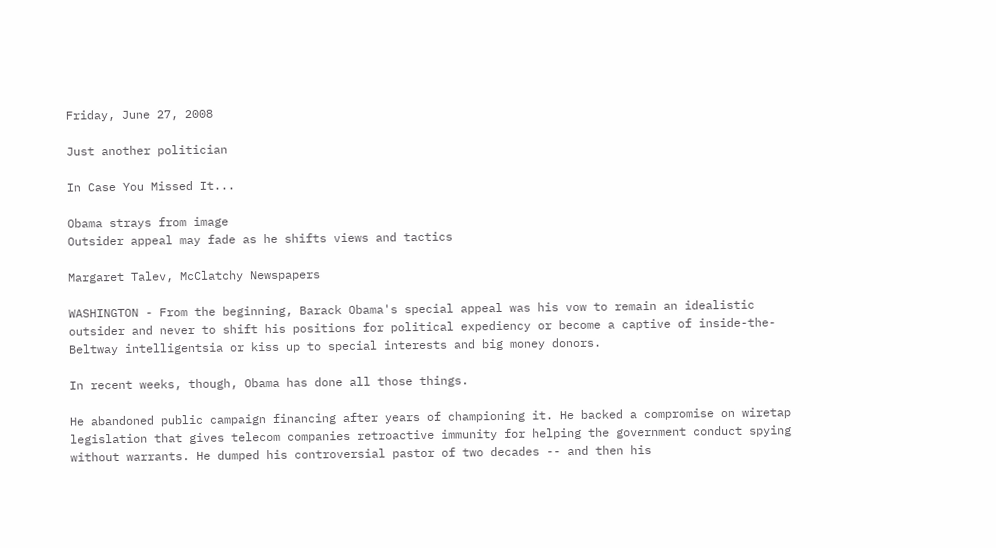Friday, June 27, 2008

Just another politician

In Case You Missed It...

Obama strays from image
Outsider appeal may fade as he shifts views and tactics

Margaret Talev, McClatchy Newspapers

WASHINGTON - From the beginning, Barack Obama's special appeal was his vow to remain an idealistic outsider and never to shift his positions for political expediency or become a captive of inside-the-Beltway intelligentsia or kiss up to special interests and big money donors.

In recent weeks, though, Obama has done all those things.

He abandoned public campaign financing after years of championing it. He backed a compromise on wiretap legislation that gives telecom companies retroactive immunity for helping the government conduct spying without warrants. He dumped his controversial pastor of two decades -- and then his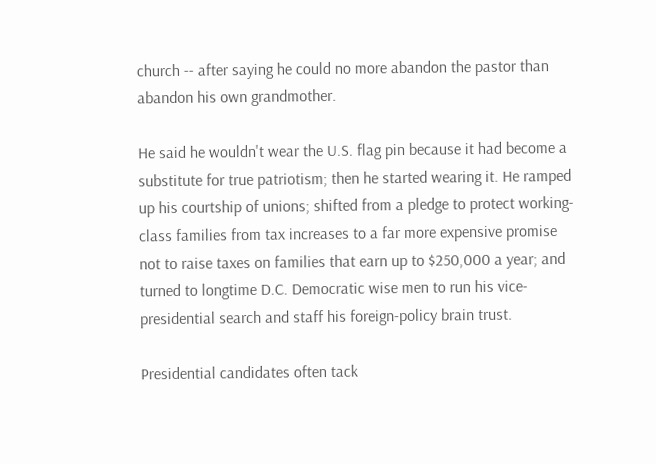church -- after saying he could no more abandon the pastor than abandon his own grandmother.

He said he wouldn't wear the U.S. flag pin because it had become a substitute for true patriotism; then he started wearing it. He ramped up his courtship of unions; shifted from a pledge to protect working-class families from tax increases to a far more expensive promise not to raise taxes on families that earn up to $250,000 a year; and turned to longtime D.C. Democratic wise men to run his vice-presidential search and staff his foreign-policy brain trust.

Presidential candidates often tack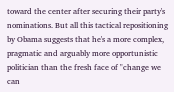toward the center after securing their party's nominations. But all this tactical repositioning by Obama suggests that he's a more complex, pragmatic and arguably more opportunistic politician than the fresh face of "change we can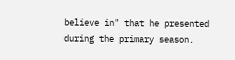believe in" that he presented during the primary season.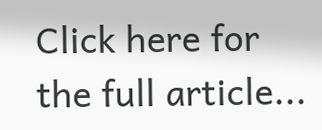Click here for the full article...